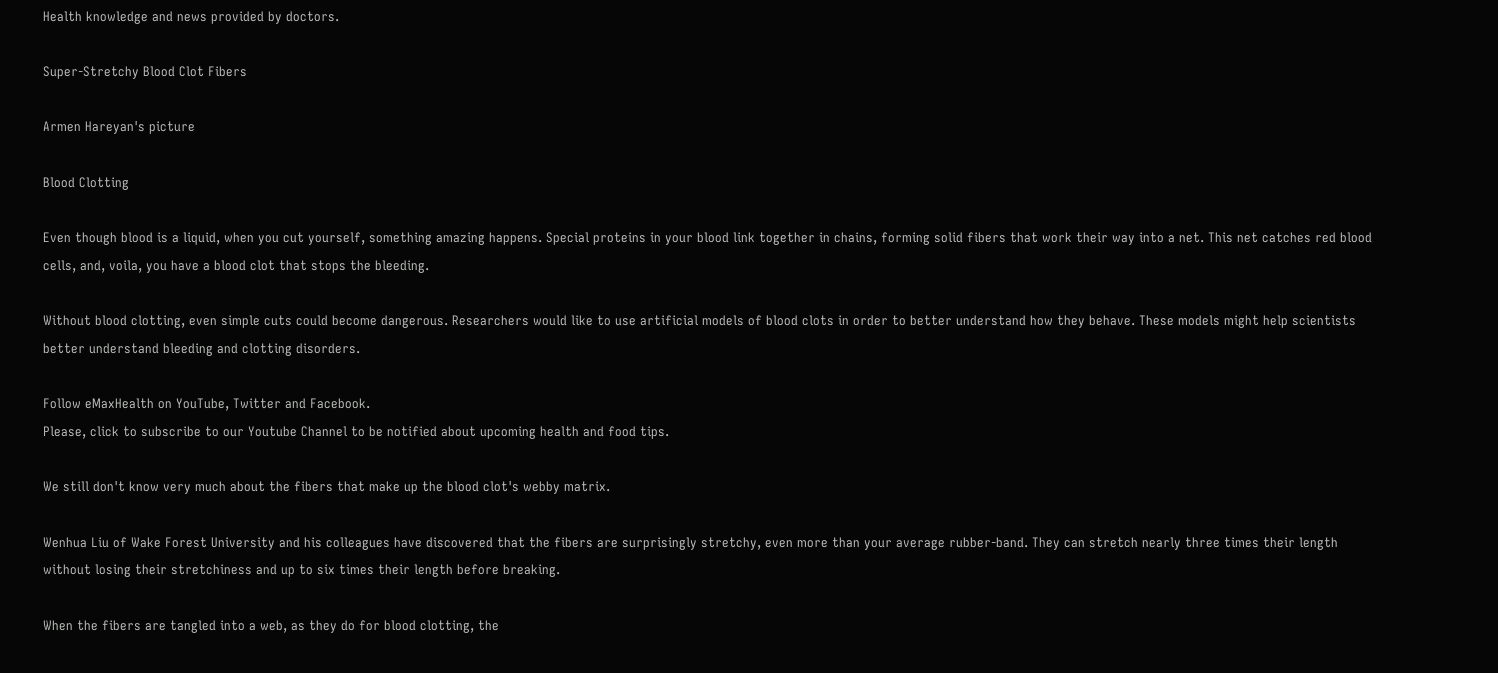Health knowledge and news provided by doctors.

Super-Stretchy Blood Clot Fibers

Armen Hareyan's picture

Blood Clotting

Even though blood is a liquid, when you cut yourself, something amazing happens. Special proteins in your blood link together in chains, forming solid fibers that work their way into a net. This net catches red blood cells, and, voila, you have a blood clot that stops the bleeding.

Without blood clotting, even simple cuts could become dangerous. Researchers would like to use artificial models of blood clots in order to better understand how they behave. These models might help scientists better understand bleeding and clotting disorders.

Follow eMaxHealth on YouTube, Twitter and Facebook.
Please, click to subscribe to our Youtube Channel to be notified about upcoming health and food tips.

We still don't know very much about the fibers that make up the blood clot's webby matrix.

Wenhua Liu of Wake Forest University and his colleagues have discovered that the fibers are surprisingly stretchy, even more than your average rubber-band. They can stretch nearly three times their length without losing their stretchiness and up to six times their length before breaking.

When the fibers are tangled into a web, as they do for blood clotting, the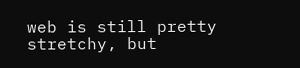web is still pretty stretchy, but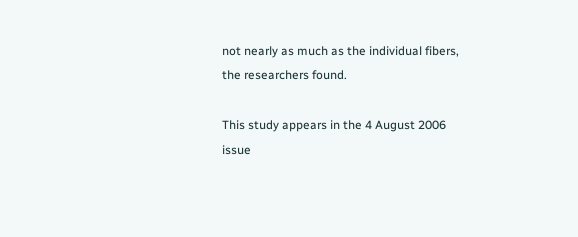not nearly as much as the individual fibers, the researchers found.

This study appears in the 4 August 2006 issue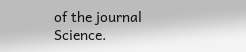of the journal Science.